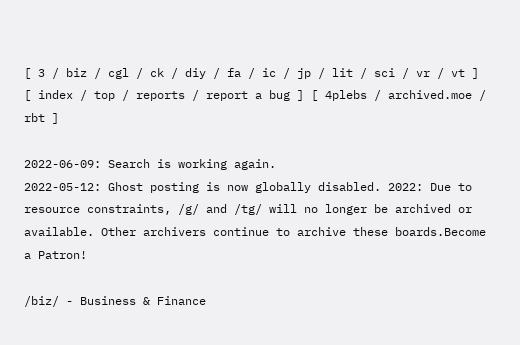[ 3 / biz / cgl / ck / diy / fa / ic / jp / lit / sci / vr / vt ] [ index / top / reports / report a bug ] [ 4plebs / archived.moe / rbt ]

2022-06-09: Search is working again.
2022-05-12: Ghost posting is now globally disabled. 2022: Due to resource constraints, /g/ and /tg/ will no longer be archived or available. Other archivers continue to archive these boards.Become a Patron!

/biz/ - Business & Finance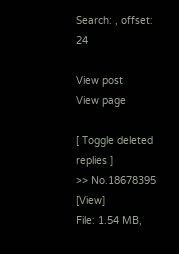Search: , offset: 24

View post
View page

[ Toggle deleted replies ]
>> No.18678395 [View]
File: 1.54 MB,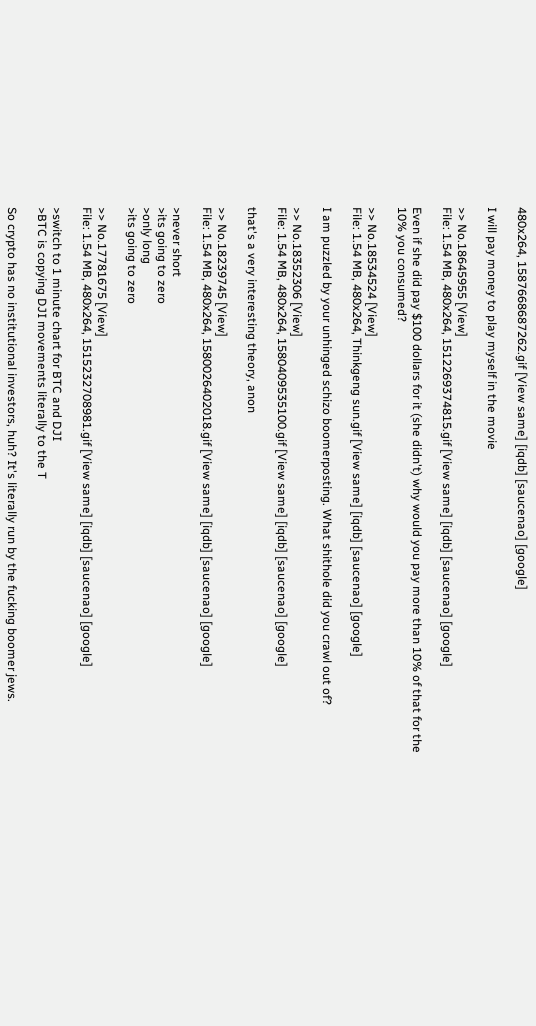480x264, 1587668687262.gif [View same] [iqdb] [saucenao] [google]

I will pay money to play myself in the movie

>> No.18645955 [View]
File: 1.54 MB, 480x264, 1512269374815.gif [View same] [iqdb] [saucenao] [google]

Even if she did pay $100 dollars for it (she didn't) why would you pay more than 10% of that for the 10% you consumed?

>> No.18534524 [View]
File: 1.54 MB, 480x264, Thinkgeng sun.gif [View same] [iqdb] [saucenao] [google]

I am puzzled by your unhinged schizo boomerposting. What shithole did you crawl out of?

>> No.18352306 [View]
File: 1.54 MB, 480x264, 1580409535100.gif [View same] [iqdb] [saucenao] [google]

that's a very interesting theory, anon

>> No.18239745 [View]
File: 1.54 MB, 480x264, 1580026402018.gif [View same] [iqdb] [saucenao] [google]

>never short
>its going to zero
>only long
>its going to zero

>> No.17781675 [View]
File: 1.54 MB, 480x264, 1515232708981.gif [View same] [iqdb] [saucenao] [google]

>switch to 1 minute chart for BTC and DJI
>BTC is copying DJI movements literally to the T

So crypto has no institutional investors, huh? It's literally run by the fucking boomer jews.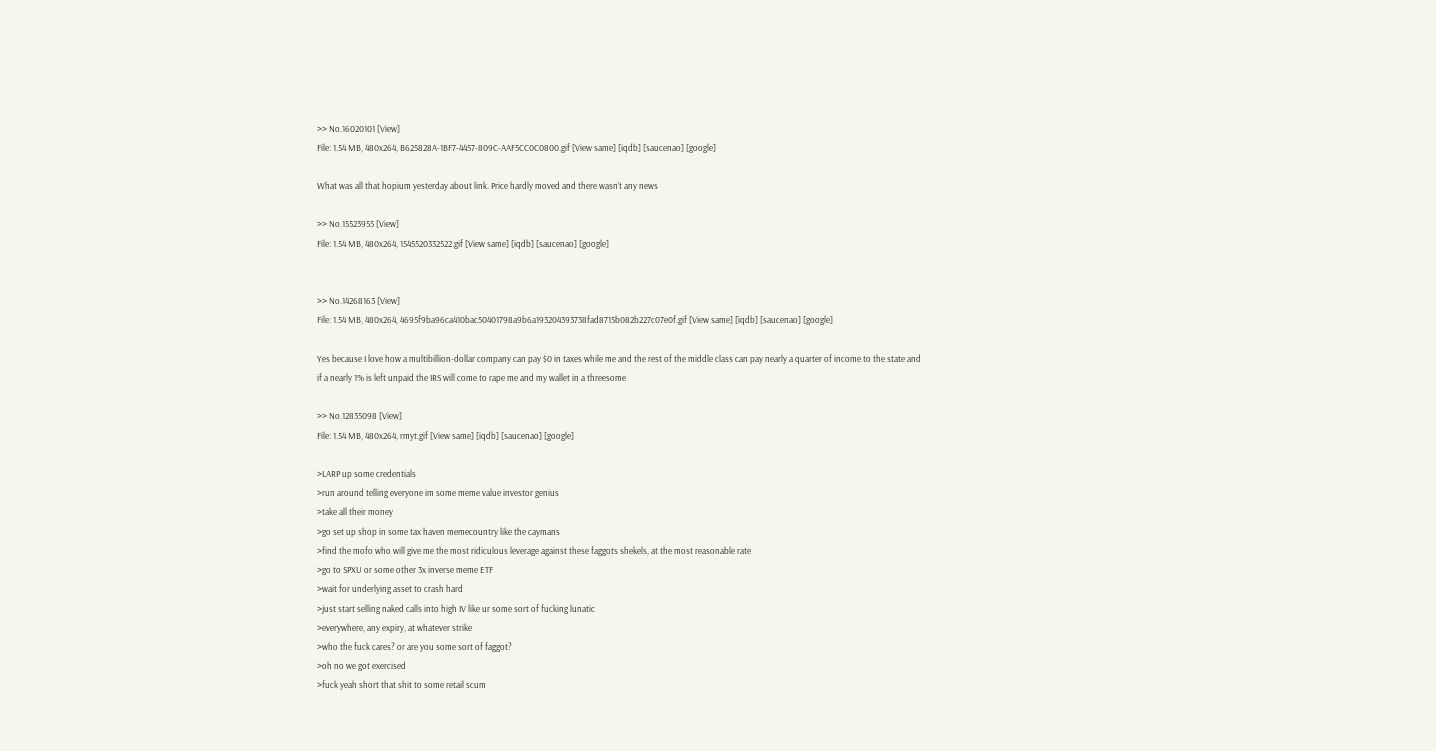>> No.16020101 [View]
File: 1.54 MB, 480x264, B625828A-1BF7-4457-809C-AAF5CC0C0800.gif [View same] [iqdb] [saucenao] [google]

What was all that hopium yesterday about link. Price hardly moved and there wasn’t any news

>> No.15523955 [View]
File: 1.54 MB, 480x264, 1545520332522.gif [View same] [iqdb] [saucenao] [google]


>> No.14268163 [View]
File: 1.54 MB, 480x264, 4695f9ba96ca410bac50401798a9b6a193204393738fad8715b082b227c07e0f.gif [View same] [iqdb] [saucenao] [google]

Yes because I love how a multibillion-dollar company can pay $0 in taxes while me and the rest of the middle class can pay nearly a quarter of income to the state and if a nearly 1% is left unpaid the IRS will come to rape me and my wallet in a threesome

>> No.12835098 [View]
File: 1.54 MB, 480x264, rmyt.gif [View same] [iqdb] [saucenao] [google]

>LARP up some credentials
>run around telling everyone im some meme value investor genius
>take all their money
>go set up shop in some tax haven memecountry like the caymans
>find the mofo who will give me the most ridiculous leverage against these faggots shekels, at the most reasonable rate
>go to SPXU or some other 3x inverse meme ETF
>wait for underlying asset to crash hard
>just start selling naked calls into high IV like ur some sort of fucking lunatic
>everywhere, any expiry, at whatever strike
>who the fuck cares? or are you some sort of faggot?
>oh no we got exercised
>fuck yeah short that shit to some retail scum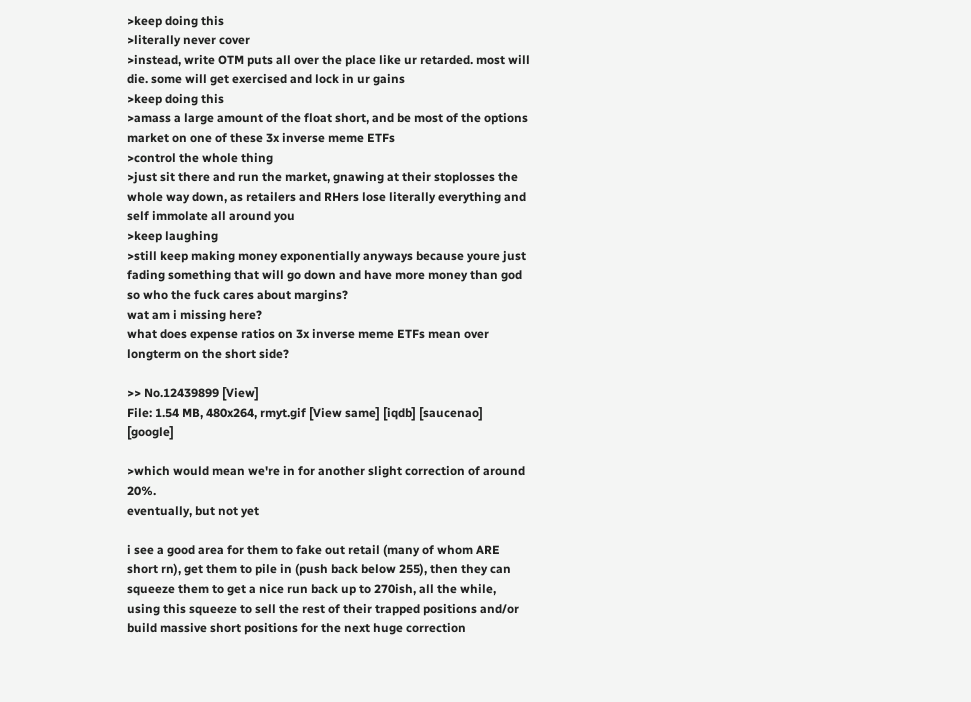>keep doing this
>literally never cover
>instead, write OTM puts all over the place like ur retarded. most will die. some will get exercised and lock in ur gains
>keep doing this
>amass a large amount of the float short, and be most of the options market on one of these 3x inverse meme ETFs
>control the whole thing
>just sit there and run the market, gnawing at their stoplosses the whole way down, as retailers and RHers lose literally everything and self immolate all around you
>keep laughing
>still keep making money exponentially anyways because youre just fading something that will go down and have more money than god so who the fuck cares about margins?
wat am i missing here?
what does expense ratios on 3x inverse meme ETFs mean over longterm on the short side?

>> No.12439899 [View]
File: 1.54 MB, 480x264, rmyt.gif [View same] [iqdb] [saucenao] [google]

>which would mean we're in for another slight correction of around 20%.
eventually, but not yet

i see a good area for them to fake out retail (many of whom ARE short rn), get them to pile in (push back below 255), then they can squeeze them to get a nice run back up to 270ish, all the while, using this squeeze to sell the rest of their trapped positions and/or build massive short positions for the next huge correction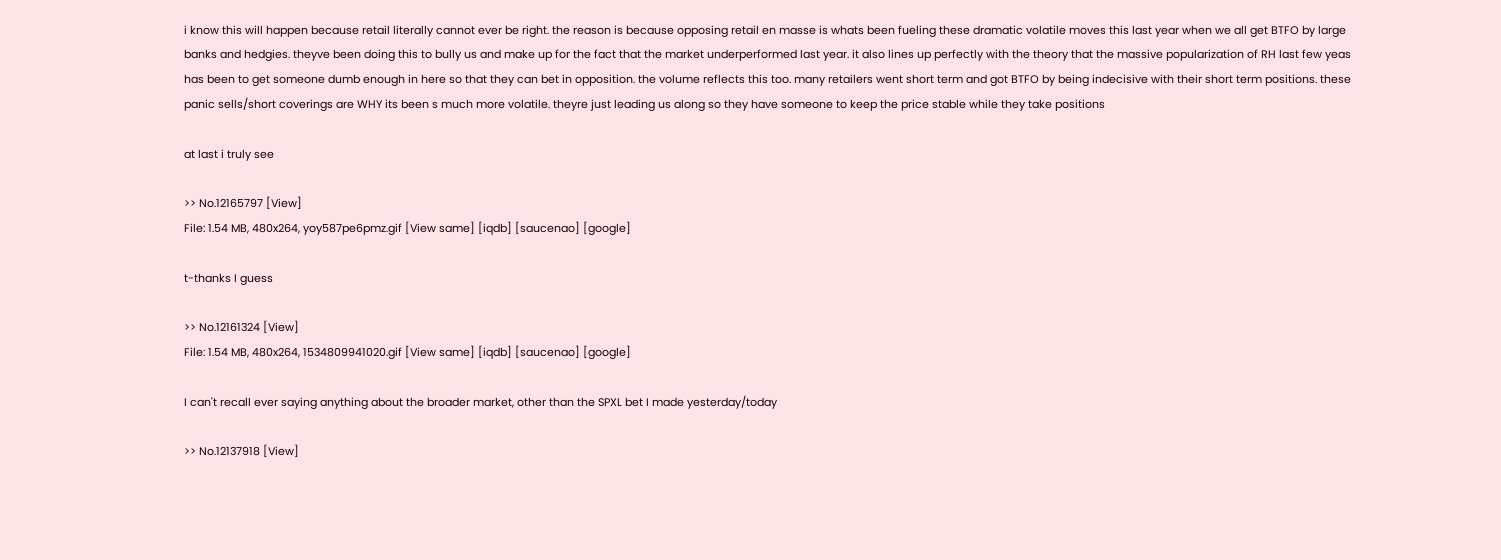i know this will happen because retail literally cannot ever be right. the reason is because opposing retail en masse is whats been fueling these dramatic volatile moves this last year when we all get BTFO by large banks and hedgies. theyve been doing this to bully us and make up for the fact that the market underperformed last year. it also lines up perfectly with the theory that the massive popularization of RH last few yeas has been to get someone dumb enough in here so that they can bet in opposition. the volume reflects this too. many retailers went short term and got BTFO by being indecisive with their short term positions. these panic sells/short coverings are WHY its been s much more volatile. theyre just leading us along so they have someone to keep the price stable while they take positions

at last i truly see

>> No.12165797 [View]
File: 1.54 MB, 480x264, yoy587pe6pmz.gif [View same] [iqdb] [saucenao] [google]

t-thanks I guess

>> No.12161324 [View]
File: 1.54 MB, 480x264, 1534809941020.gif [View same] [iqdb] [saucenao] [google]

I can't recall ever saying anything about the broader market, other than the SPXL bet I made yesterday/today

>> No.12137918 [View]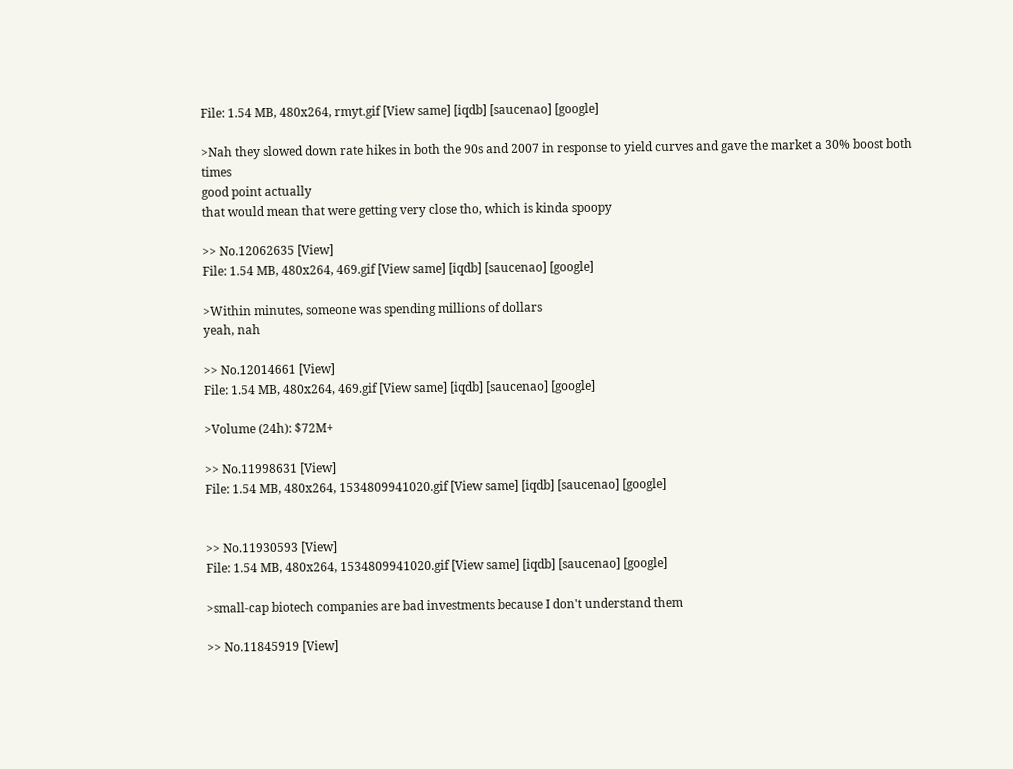File: 1.54 MB, 480x264, rmyt.gif [View same] [iqdb] [saucenao] [google]

>Nah they slowed down rate hikes in both the 90s and 2007 in response to yield curves and gave the market a 30% boost both times
good point actually
that would mean that were getting very close tho, which is kinda spoopy

>> No.12062635 [View]
File: 1.54 MB, 480x264, 469.gif [View same] [iqdb] [saucenao] [google]

>Within minutes, someone was spending millions of dollars
yeah, nah

>> No.12014661 [View]
File: 1.54 MB, 480x264, 469.gif [View same] [iqdb] [saucenao] [google]

>Volume (24h): $72M+

>> No.11998631 [View]
File: 1.54 MB, 480x264, 1534809941020.gif [View same] [iqdb] [saucenao] [google]


>> No.11930593 [View]
File: 1.54 MB, 480x264, 1534809941020.gif [View same] [iqdb] [saucenao] [google]

>small-cap biotech companies are bad investments because I don't understand them

>> No.11845919 [View]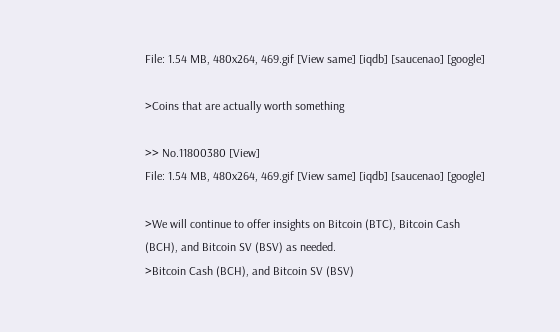File: 1.54 MB, 480x264, 469.gif [View same] [iqdb] [saucenao] [google]

>Coins that are actually worth something

>> No.11800380 [View]
File: 1.54 MB, 480x264, 469.gif [View same] [iqdb] [saucenao] [google]

>We will continue to offer insights on Bitcoin (BTC), Bitcoin Cash (BCH), and Bitcoin SV (BSV) as needed.
>Bitcoin Cash (BCH), and Bitcoin SV (BSV)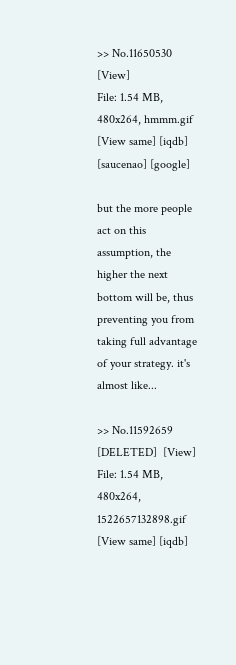>> No.11650530 [View]
File: 1.54 MB, 480x264, hmmm.gif [View same] [iqdb] [saucenao] [google]

but the more people act on this assumption, the higher the next bottom will be, thus preventing you from taking full advantage of your strategy. it's almost like...

>> No.11592659 [DELETED]  [View]
File: 1.54 MB, 480x264, 1522657132898.gif [View same] [iqdb]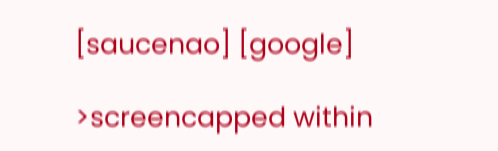[saucenao] [google]

>screencapped within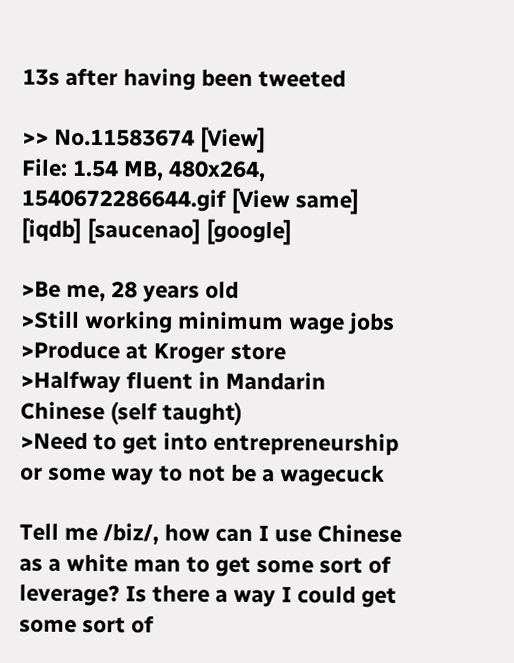13s after having been tweeted

>> No.11583674 [View]
File: 1.54 MB, 480x264, 1540672286644.gif [View same] [iqdb] [saucenao] [google]

>Be me, 28 years old
>Still working minimum wage jobs
>Produce at Kroger store
>Halfway fluent in Mandarin Chinese (self taught)
>Need to get into entrepreneurship or some way to not be a wagecuck

Tell me /biz/, how can I use Chinese as a white man to get some sort of leverage? Is there a way I could get some sort of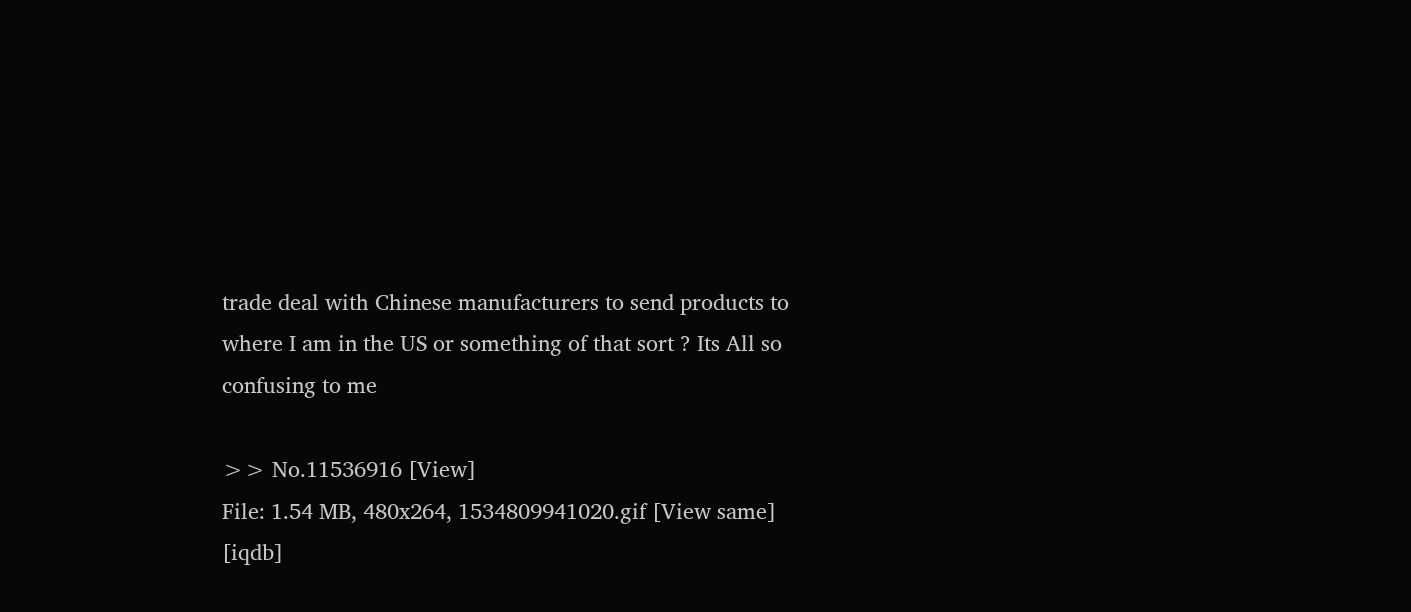trade deal with Chinese manufacturers to send products to where I am in the US or something of that sort ? Its All so confusing to me

>> No.11536916 [View]
File: 1.54 MB, 480x264, 1534809941020.gif [View same] [iqdb]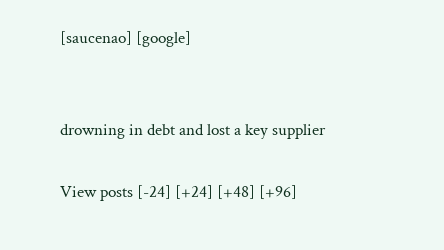[saucenao] [google]


drowning in debt and lost a key supplier

View posts [-24] [+24] [+48] [+96]